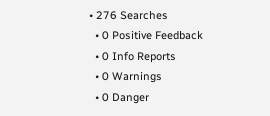• 276 Searches
  • 0 Positive Feedback
  • 0 Info Reports
  • 0 Warnings
  • 0 Danger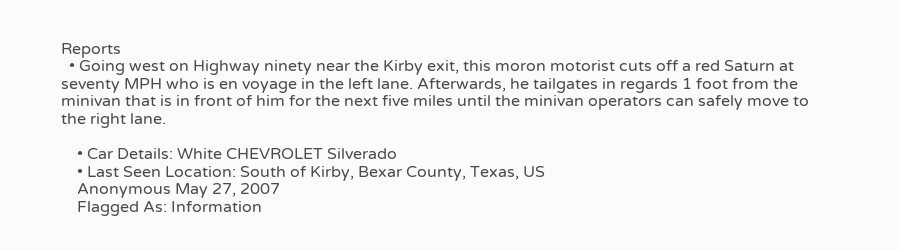Reports
  • Going west on Highway ninety near the Kirby exit, this moron motorist cuts off a red Saturn at seventy MPH who is en voyage in the left lane. Afterwards, he tailgates in regards 1 foot from the minivan that is in front of him for the next five miles until the minivan operators can safely move to the right lane.

    • Car Details: White CHEVROLET Silverado
    • Last Seen Location: South of Kirby, Bexar County, Texas, US
    Anonymous May 27, 2007
    Flagged As: Information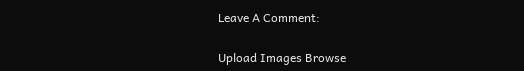Leave A Comment:

Upload Images Browse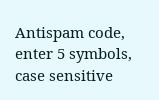Antispam code, enter 5 symbols, case sensitive